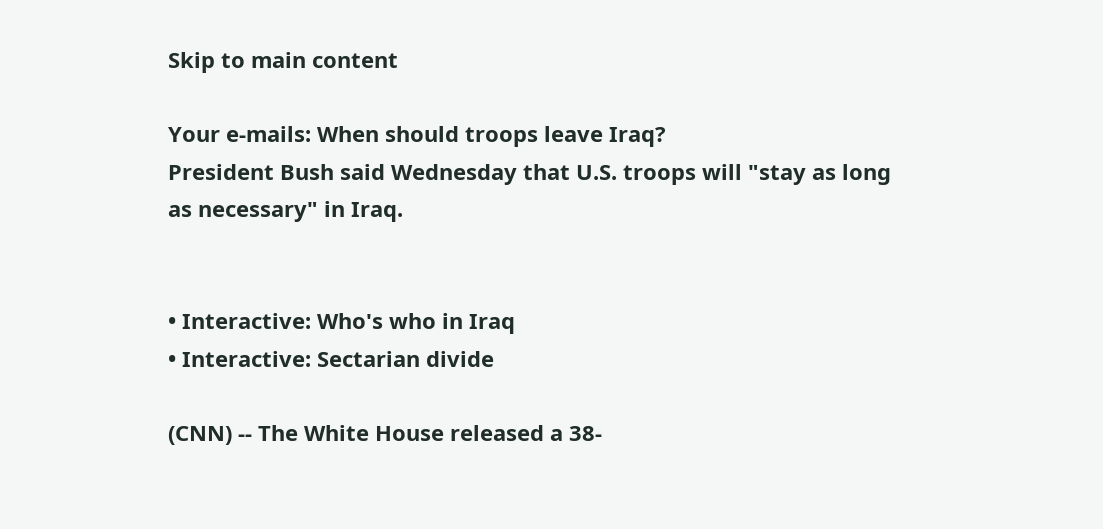Skip to main content

Your e-mails: When should troops leave Iraq?
President Bush said Wednesday that U.S. troops will "stay as long as necessary" in Iraq.


• Interactive: Who's who in Iraq
• Interactive: Sectarian divide

(CNN) -- The White House released a 38-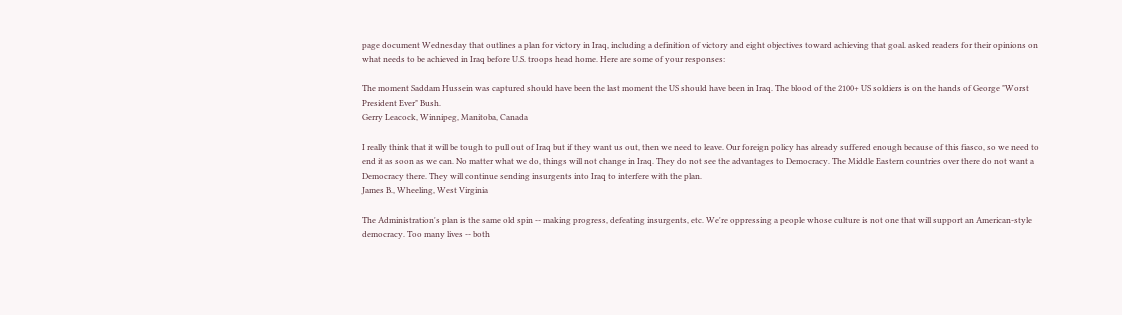page document Wednesday that outlines a plan for victory in Iraq, including a definition of victory and eight objectives toward achieving that goal. asked readers for their opinions on what needs to be achieved in Iraq before U.S. troops head home. Here are some of your responses:

The moment Saddam Hussein was captured should have been the last moment the US should have been in Iraq. The blood of the 2100+ US soldiers is on the hands of George "Worst President Ever" Bush.
Gerry Leacock, Winnipeg, Manitoba, Canada

I really think that it will be tough to pull out of Iraq but if they want us out, then we need to leave. Our foreign policy has already suffered enough because of this fiasco, so we need to end it as soon as we can. No matter what we do, things will not change in Iraq. They do not see the advantages to Democracy. The Middle Eastern countries over there do not want a Democracy there. They will continue sending insurgents into Iraq to interfere with the plan.
James B., Wheeling, West Virginia

The Administration's plan is the same old spin -- making progress, defeating insurgents, etc. We're oppressing a people whose culture is not one that will support an American-style democracy. Too many lives -- both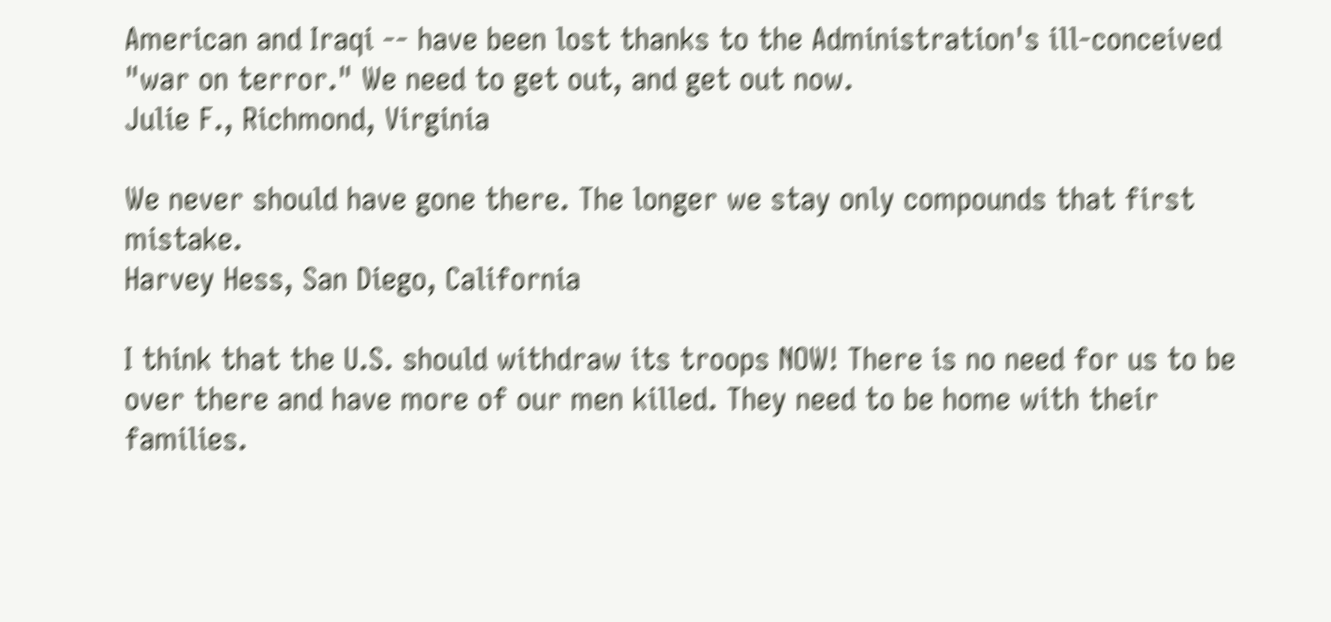American and Iraqi -- have been lost thanks to the Administration's ill-conceived "war on terror." We need to get out, and get out now.
Julie F., Richmond, Virginia

We never should have gone there. The longer we stay only compounds that first mistake.
Harvey Hess, San Diego, California

I think that the U.S. should withdraw its troops NOW! There is no need for us to be over there and have more of our men killed. They need to be home with their families.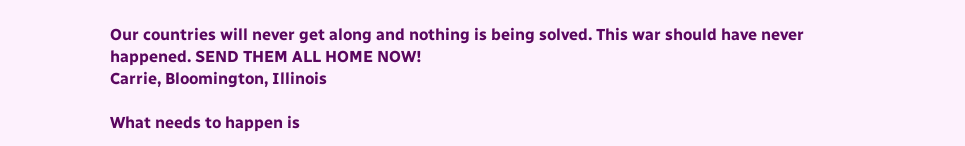Our countries will never get along and nothing is being solved. This war should have never happened. SEND THEM ALL HOME NOW!
Carrie, Bloomington, Illinois

What needs to happen is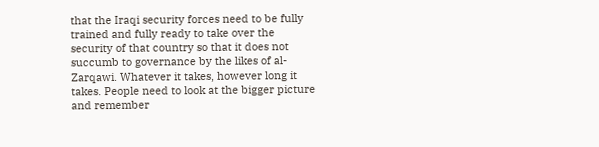that the Iraqi security forces need to be fully trained and fully ready to take over the security of that country so that it does not succumb to governance by the likes of al-Zarqawi. Whatever it takes, however long it takes. People need to look at the bigger picture and remember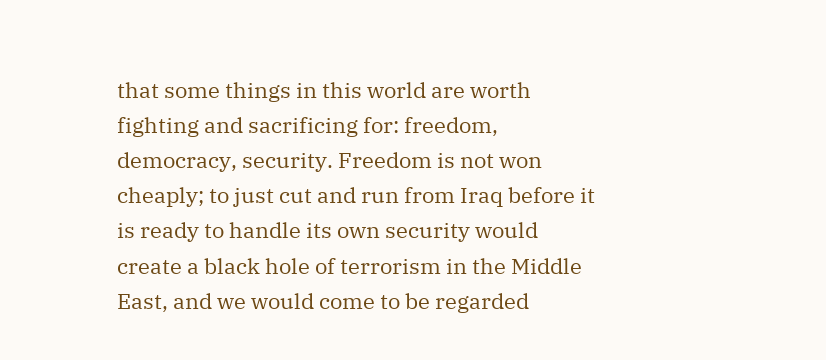that some things in this world are worth fighting and sacrificing for: freedom, democracy, security. Freedom is not won cheaply; to just cut and run from Iraq before it is ready to handle its own security would create a black hole of terrorism in the Middle East, and we would come to be regarded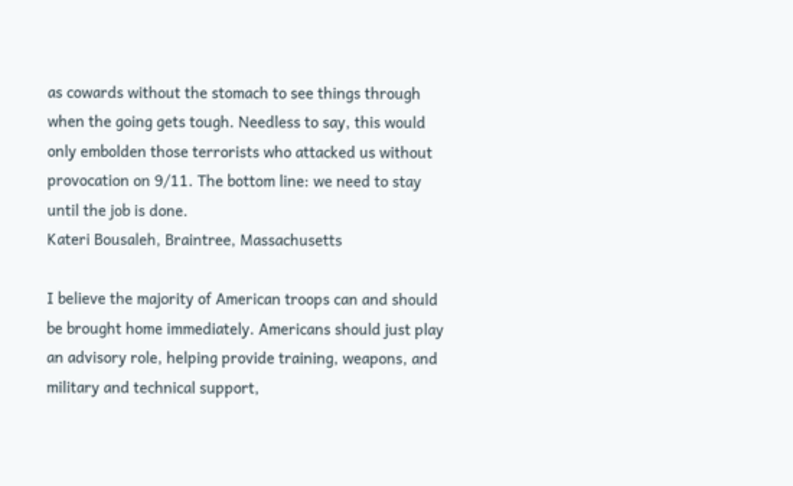as cowards without the stomach to see things through when the going gets tough. Needless to say, this would only embolden those terrorists who attacked us without provocation on 9/11. The bottom line: we need to stay until the job is done.
Kateri Bousaleh, Braintree, Massachusetts

I believe the majority of American troops can and should be brought home immediately. Americans should just play an advisory role, helping provide training, weapons, and military and technical support,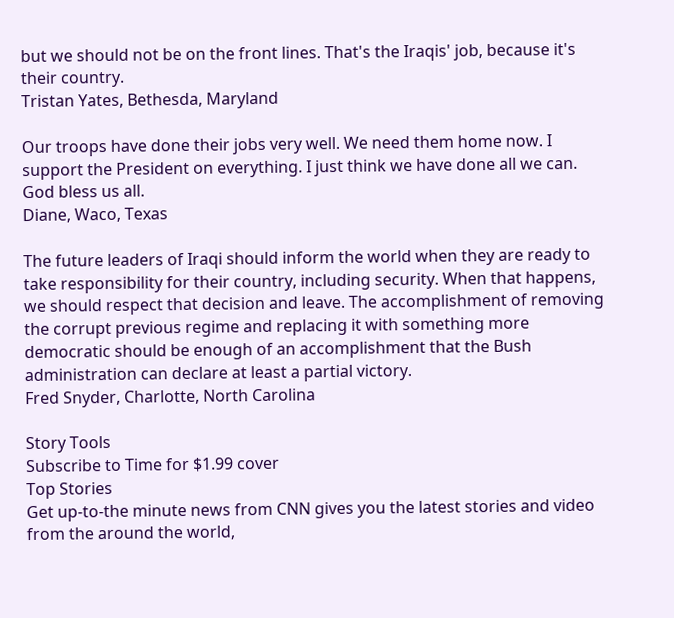but we should not be on the front lines. That's the Iraqis' job, because it's their country.
Tristan Yates, Bethesda, Maryland

Our troops have done their jobs very well. We need them home now. I support the President on everything. I just think we have done all we can. God bless us all.
Diane, Waco, Texas

The future leaders of Iraqi should inform the world when they are ready to take responsibility for their country, including security. When that happens, we should respect that decision and leave. The accomplishment of removing the corrupt previous regime and replacing it with something more democratic should be enough of an accomplishment that the Bush administration can declare at least a partial victory.
Fred Snyder, Charlotte, North Carolina

Story Tools
Subscribe to Time for $1.99 cover
Top Stories
Get up-to-the minute news from CNN gives you the latest stories and video from the around the world,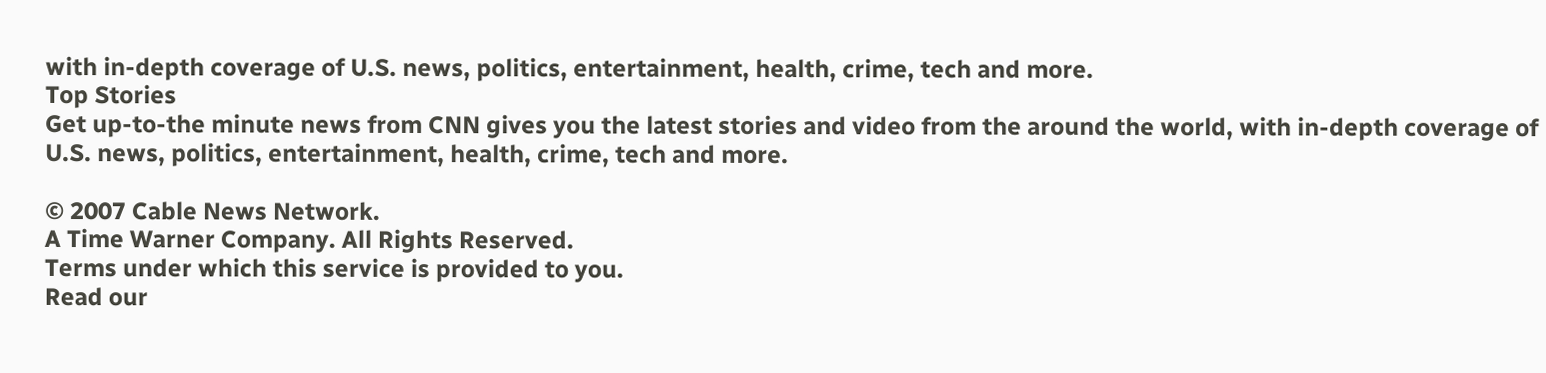with in-depth coverage of U.S. news, politics, entertainment, health, crime, tech and more.
Top Stories
Get up-to-the minute news from CNN gives you the latest stories and video from the around the world, with in-depth coverage of U.S. news, politics, entertainment, health, crime, tech and more.

© 2007 Cable News Network.
A Time Warner Company. All Rights Reserved.
Terms under which this service is provided to you.
Read our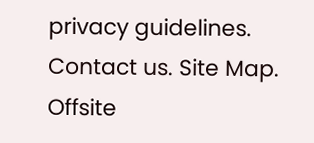privacy guidelines. Contact us. Site Map.
Offsite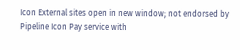Icon External sites open in new window; not endorsed by
Pipeline Icon Pay service with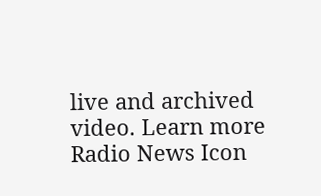live and archived video. Learn more
Radio News Icon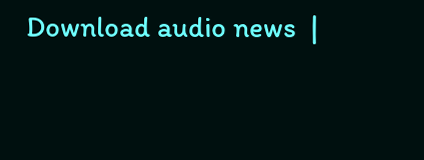Download audio news  |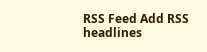RSS Feed Add RSS headlines